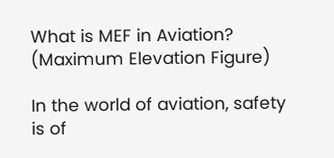What is MEF in Aviation? (Maximum Elevation Figure)

In the world of aviation, safety is of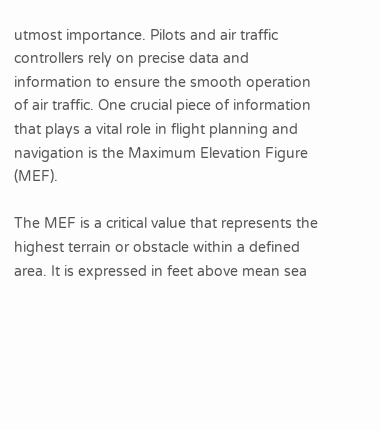utmost importance. Pilots and air traffic controllers rely on precise data and information to ensure the smooth operation of air traffic. One crucial piece of information that plays a vital role in flight planning and navigation is the Maximum Elevation Figure (MEF).

The MEF is a critical value that represents the highest terrain or obstacle within a defined area. It is expressed in feet above mean sea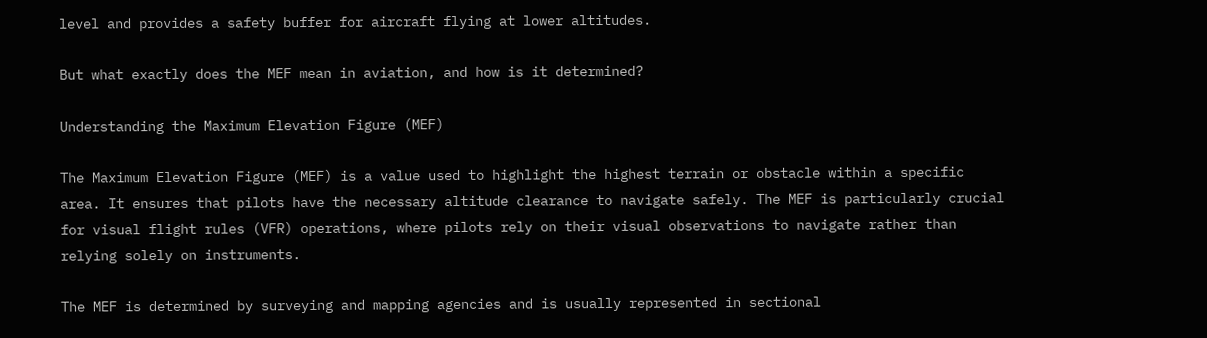level and provides a safety buffer for aircraft flying at lower altitudes.

But what exactly does the MEF mean in aviation, and how is it determined?

Understanding the Maximum Elevation Figure (MEF)

The Maximum Elevation Figure (MEF) is a value used to highlight the highest terrain or obstacle within a specific area. It ensures that pilots have the necessary altitude clearance to navigate safely. The MEF is particularly crucial for visual flight rules (VFR) operations, where pilots rely on their visual observations to navigate rather than relying solely on instruments.

The MEF is determined by surveying and mapping agencies and is usually represented in sectional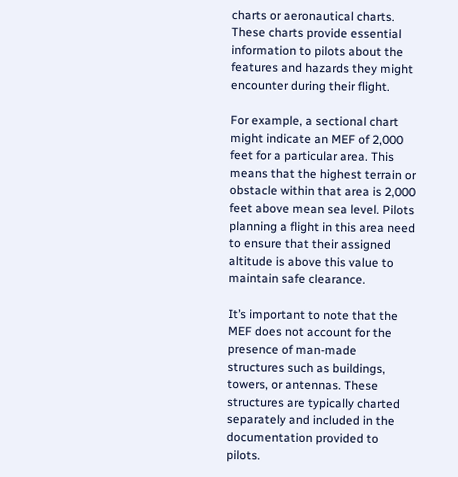charts or aeronautical charts. These charts provide essential information to pilots about the features and hazards they might encounter during their flight.

For example, a sectional chart might indicate an MEF of 2,000 feet for a particular area. This means that the highest terrain or obstacle within that area is 2,000 feet above mean sea level. Pilots planning a flight in this area need to ensure that their assigned altitude is above this value to maintain safe clearance.

It’s important to note that the MEF does not account for the presence of man-made structures such as buildings, towers, or antennas. These structures are typically charted separately and included in the documentation provided to pilots.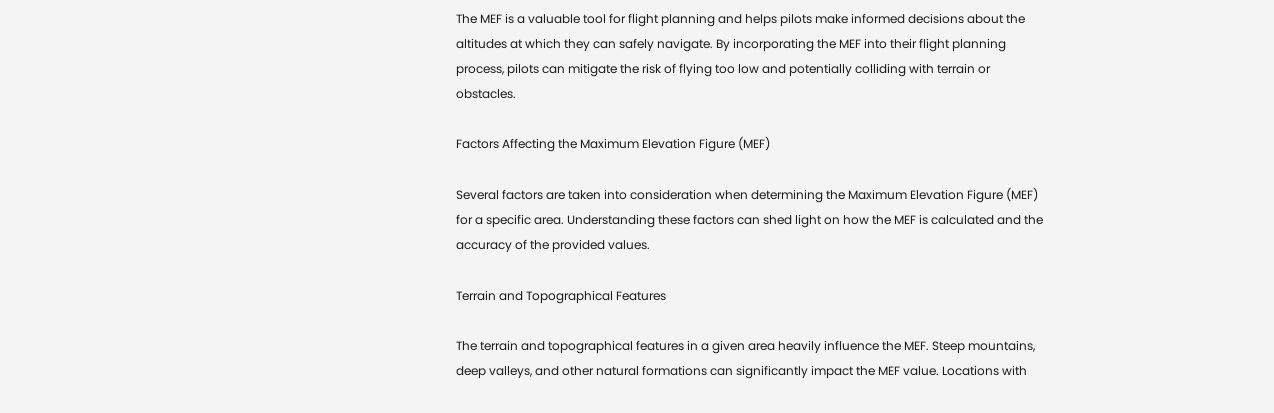The MEF is a valuable tool for flight planning and helps pilots make informed decisions about the altitudes at which they can safely navigate. By incorporating the MEF into their flight planning process, pilots can mitigate the risk of flying too low and potentially colliding with terrain or obstacles.

Factors Affecting the Maximum Elevation Figure (MEF)

Several factors are taken into consideration when determining the Maximum Elevation Figure (MEF) for a specific area. Understanding these factors can shed light on how the MEF is calculated and the accuracy of the provided values.

Terrain and Topographical Features

The terrain and topographical features in a given area heavily influence the MEF. Steep mountains, deep valleys, and other natural formations can significantly impact the MEF value. Locations with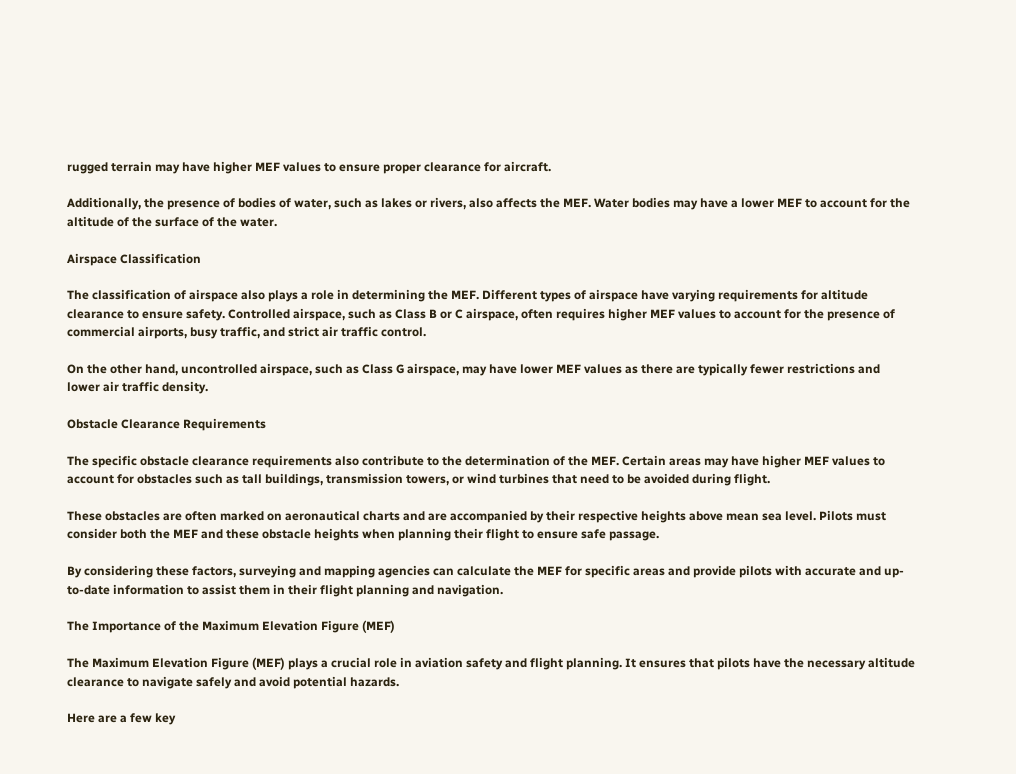rugged terrain may have higher MEF values to ensure proper clearance for aircraft.

Additionally, the presence of bodies of water, such as lakes or rivers, also affects the MEF. Water bodies may have a lower MEF to account for the altitude of the surface of the water.

Airspace Classification

The classification of airspace also plays a role in determining the MEF. Different types of airspace have varying requirements for altitude clearance to ensure safety. Controlled airspace, such as Class B or C airspace, often requires higher MEF values to account for the presence of commercial airports, busy traffic, and strict air traffic control.

On the other hand, uncontrolled airspace, such as Class G airspace, may have lower MEF values as there are typically fewer restrictions and lower air traffic density.

Obstacle Clearance Requirements

The specific obstacle clearance requirements also contribute to the determination of the MEF. Certain areas may have higher MEF values to account for obstacles such as tall buildings, transmission towers, or wind turbines that need to be avoided during flight.

These obstacles are often marked on aeronautical charts and are accompanied by their respective heights above mean sea level. Pilots must consider both the MEF and these obstacle heights when planning their flight to ensure safe passage.

By considering these factors, surveying and mapping agencies can calculate the MEF for specific areas and provide pilots with accurate and up-to-date information to assist them in their flight planning and navigation.

The Importance of the Maximum Elevation Figure (MEF)

The Maximum Elevation Figure (MEF) plays a crucial role in aviation safety and flight planning. It ensures that pilots have the necessary altitude clearance to navigate safely and avoid potential hazards.

Here are a few key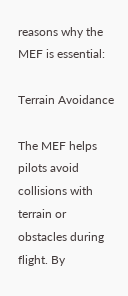reasons why the MEF is essential:

Terrain Avoidance

The MEF helps pilots avoid collisions with terrain or obstacles during flight. By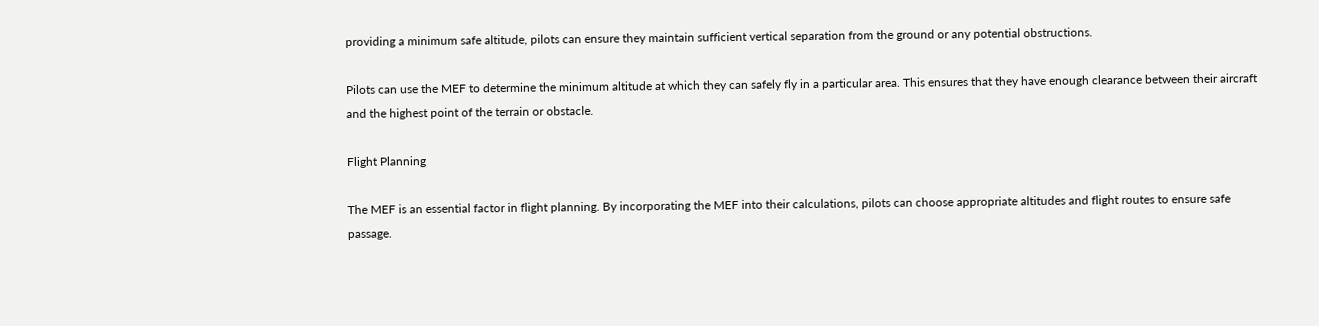providing a minimum safe altitude, pilots can ensure they maintain sufficient vertical separation from the ground or any potential obstructions.

Pilots can use the MEF to determine the minimum altitude at which they can safely fly in a particular area. This ensures that they have enough clearance between their aircraft and the highest point of the terrain or obstacle.

Flight Planning

The MEF is an essential factor in flight planning. By incorporating the MEF into their calculations, pilots can choose appropriate altitudes and flight routes to ensure safe passage.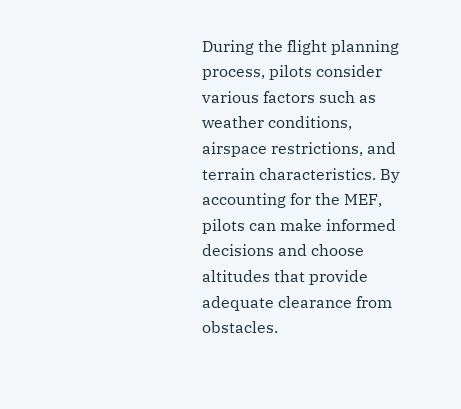During the flight planning process, pilots consider various factors such as weather conditions, airspace restrictions, and terrain characteristics. By accounting for the MEF, pilots can make informed decisions and choose altitudes that provide adequate clearance from obstacles.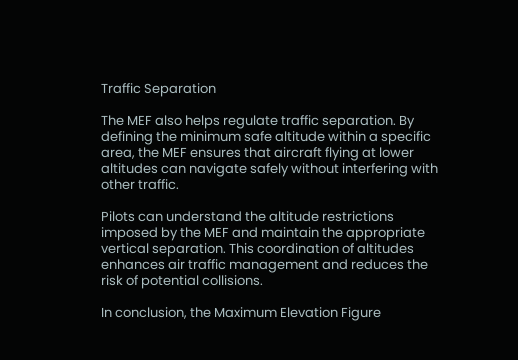Traffic Separation

The MEF also helps regulate traffic separation. By defining the minimum safe altitude within a specific area, the MEF ensures that aircraft flying at lower altitudes can navigate safely without interfering with other traffic.

Pilots can understand the altitude restrictions imposed by the MEF and maintain the appropriate vertical separation. This coordination of altitudes enhances air traffic management and reduces the risk of potential collisions.

In conclusion, the Maximum Elevation Figure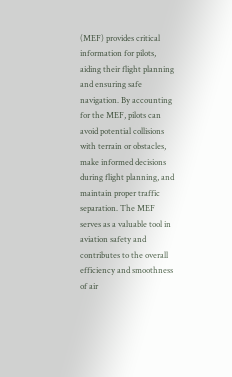(MEF) provides critical information for pilots, aiding their flight planning and ensuring safe navigation. By accounting for the MEF, pilots can avoid potential collisions with terrain or obstacles, make informed decisions during flight planning, and maintain proper traffic separation. The MEF serves as a valuable tool in aviation safety and contributes to the overall efficiency and smoothness of air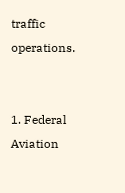traffic operations.


1. Federal Aviation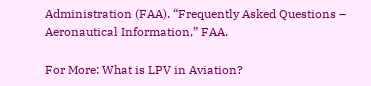Administration (FAA). “Frequently Asked Questions – Aeronautical Information,” FAA.

For More: What is LPV in Aviation?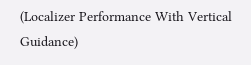(Localizer Performance With Vertical Guidance)